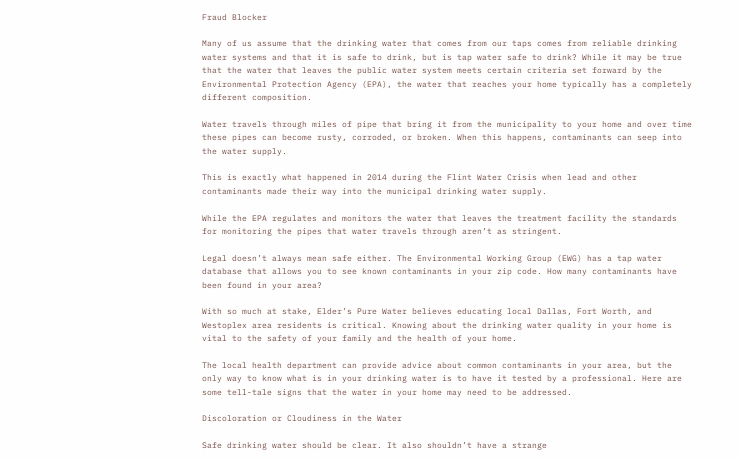Fraud Blocker

Many of us assume that the drinking water that comes from our taps comes from reliable drinking water systems and that it is safe to drink, but is tap water safe to drink? While it may be true that the water that leaves the public water system meets certain criteria set forward by the Environmental Protection Agency (EPA), the water that reaches your home typically has a completely different composition.

Water travels through miles of pipe that bring it from the municipality to your home and over time these pipes can become rusty, corroded, or broken. When this happens, contaminants can seep into the water supply.

This is exactly what happened in 2014 during the Flint Water Crisis when lead and other contaminants made their way into the municipal drinking water supply.

While the EPA regulates and monitors the water that leaves the treatment facility the standards for monitoring the pipes that water travels through aren’t as stringent.

Legal doesn’t always mean safe either. The Environmental Working Group (EWG) has a tap water database that allows you to see known contaminants in your zip code. How many contaminants have been found in your area?

With so much at stake, Elder’s Pure Water believes educating local Dallas, Fort Worth, and Westoplex area residents is critical. Knowing about the drinking water quality in your home is vital to the safety of your family and the health of your home.

The local health department can provide advice about common contaminants in your area, but the only way to know what is in your drinking water is to have it tested by a professional. Here are some tell-tale signs that the water in your home may need to be addressed.

Discoloration or Cloudiness in the Water

Safe drinking water should be clear. It also shouldn’t have a strange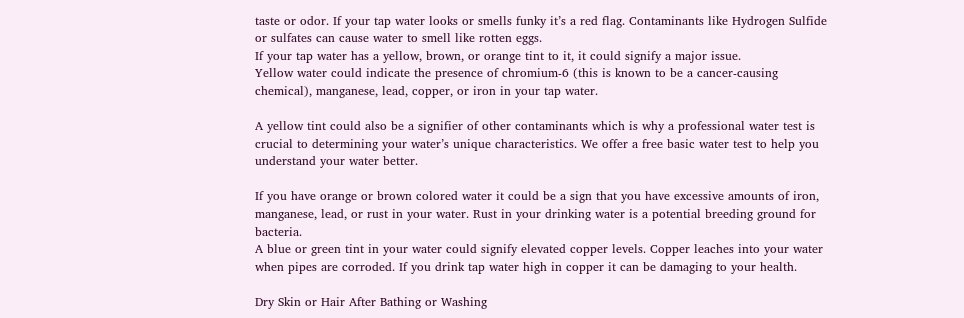taste or odor. If your tap water looks or smells funky it’s a red flag. Contaminants like Hydrogen Sulfide or sulfates can cause water to smell like rotten eggs.
If your tap water has a yellow, brown, or orange tint to it, it could signify a major issue.
Yellow water could indicate the presence of chromium-6 (this is known to be a cancer-causing chemical), manganese, lead, copper, or iron in your tap water.

A yellow tint could also be a signifier of other contaminants which is why a professional water test is crucial to determining your water’s unique characteristics. We offer a free basic water test to help you understand your water better.

If you have orange or brown colored water it could be a sign that you have excessive amounts of iron, manganese, lead, or rust in your water. Rust in your drinking water is a potential breeding ground for bacteria.
A blue or green tint in your water could signify elevated copper levels. Copper leaches into your water when pipes are corroded. If you drink tap water high in copper it can be damaging to your health.

Dry Skin or Hair After Bathing or Washing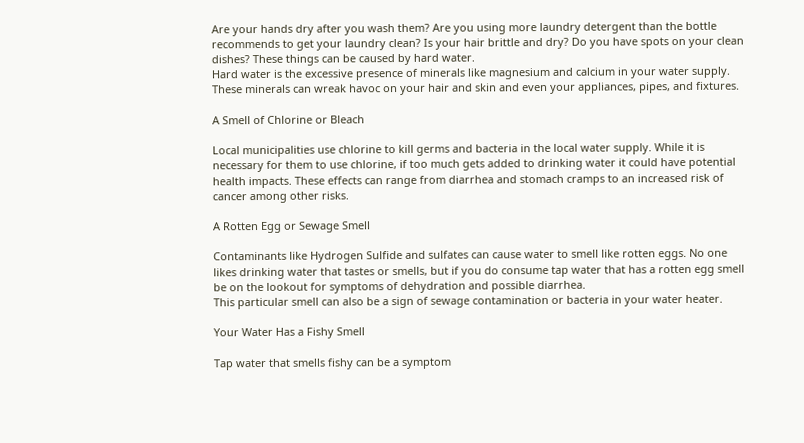Are your hands dry after you wash them? Are you using more laundry detergent than the bottle recommends to get your laundry clean? Is your hair brittle and dry? Do you have spots on your clean dishes? These things can be caused by hard water.
Hard water is the excessive presence of minerals like magnesium and calcium in your water supply. These minerals can wreak havoc on your hair and skin and even your appliances, pipes, and fixtures.

A Smell of Chlorine or Bleach

Local municipalities use chlorine to kill germs and bacteria in the local water supply. While it is necessary for them to use chlorine, if too much gets added to drinking water it could have potential health impacts. These effects can range from diarrhea and stomach cramps to an increased risk of cancer among other risks.

A Rotten Egg or Sewage Smell

Contaminants like Hydrogen Sulfide and sulfates can cause water to smell like rotten eggs. No one likes drinking water that tastes or smells, but if you do consume tap water that has a rotten egg smell be on the lookout for symptoms of dehydration and possible diarrhea.
This particular smell can also be a sign of sewage contamination or bacteria in your water heater.

Your Water Has a Fishy Smell

Tap water that smells fishy can be a symptom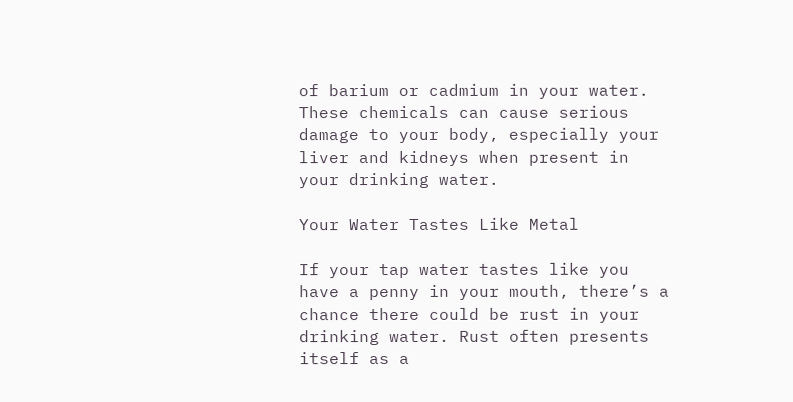of barium or cadmium in your water. These chemicals can cause serious damage to your body, especially your liver and kidneys when present in your drinking water.

Your Water Tastes Like Metal

If your tap water tastes like you have a penny in your mouth, there’s a chance there could be rust in your drinking water. Rust often presents itself as a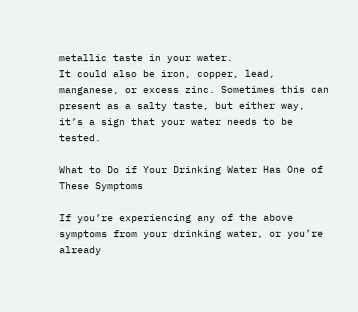metallic taste in your water.
It could also be iron, copper, lead, manganese, or excess zinc. Sometimes this can present as a salty taste, but either way, it’s a sign that your water needs to be tested.

What to Do if Your Drinking Water Has One of These Symptoms

If you’re experiencing any of the above symptoms from your drinking water, or you’re already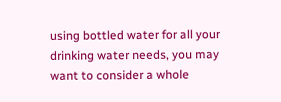using bottled water for all your drinking water needs, you may want to consider a whole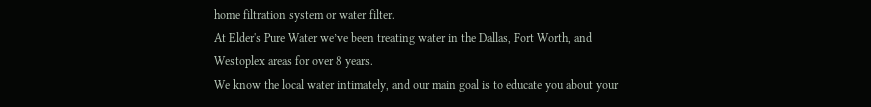home filtration system or water filter.
At Elder's Pure Water we’ve been treating water in the Dallas, Fort Worth, and Westoplex areas for over 8 years.
We know the local water intimately, and our main goal is to educate you about your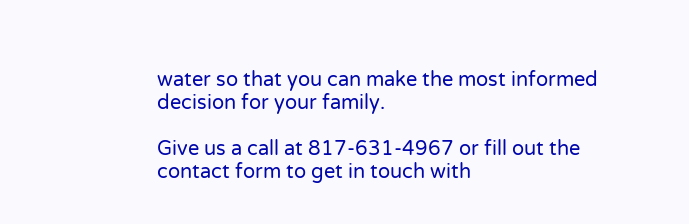water so that you can make the most informed decision for your family.

Give us a call at 817-631-4967 or fill out the contact form to get in touch with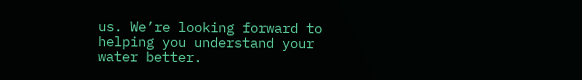us. We’re looking forward to helping you understand your water better.